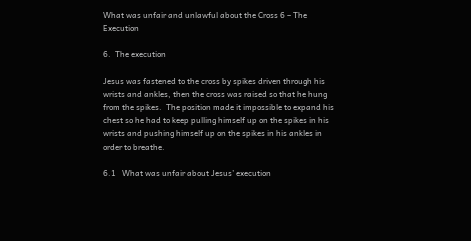What was unfair and unlawful about the Cross 6 – The Execution

6.  The execution

Jesus was fastened to the cross by spikes driven through his wrists and ankles, then the cross was raised so that he hung from the spikes.  The position made it impossible to expand his chest so he had to keep pulling himself up on the spikes in his wrists and pushing himself up on the spikes in his ankles in order to breathe.

6.1   What was unfair about Jesus’ execution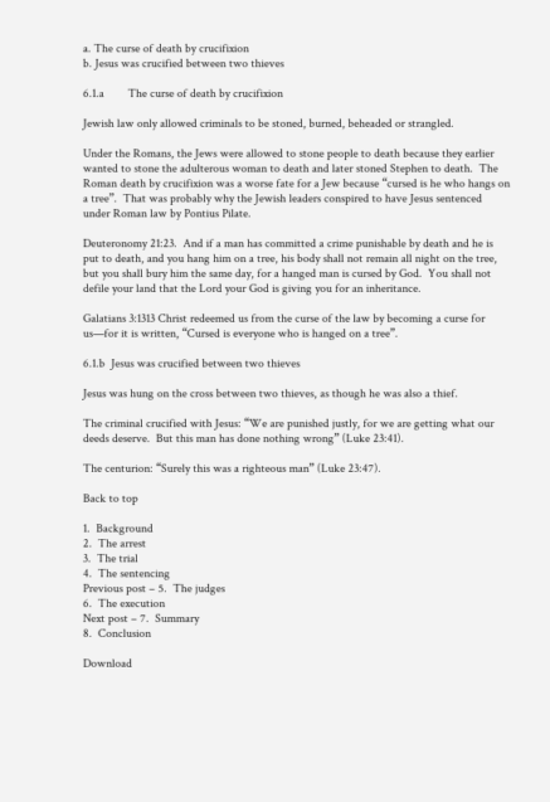a. The curse of death by crucifixion
b. Jesus was crucified between two thieves

6.1.a        The curse of death by crucifixion

Jewish law only allowed criminals to be stoned, burned, beheaded or strangled.

Under the Romans, the Jews were allowed to stone people to death because they earlier wanted to stone the adulterous woman to death and later stoned Stephen to death.  The Roman death by crucifixion was a worse fate for a Jew because “cursed is he who hangs on a tree”.  That was probably why the Jewish leaders conspired to have Jesus sentenced under Roman law by Pontius Pilate.

Deuteronomy 21:23.  And if a man has committed a crime punishable by death and he is put to death, and you hang him on a tree, his body shall not remain all night on the tree, but you shall bury him the same day, for a hanged man is cursed by God.  You shall not defile your land that the Lord your God is giving you for an inheritance.

Galatians 3:1313 Christ redeemed us from the curse of the law by becoming a curse for us—for it is written, “Cursed is everyone who is hanged on a tree”.

6.1.b  Jesus was crucified between two thieves

Jesus was hung on the cross between two thieves, as though he was also a thief.

The criminal crucified with Jesus: “We are punished justly, for we are getting what our deeds deserve.  But this man has done nothing wrong” (Luke 23:41).

The centurion: “Surely this was a righteous man” (Luke 23:47).

Back to top

1.  Background
2.  The arrest
3.  The trial
4.  The sentencing
Previous post – 5.  The judges
6.  The execution
Next post – 7.  Summary
8.  Conclusion

Download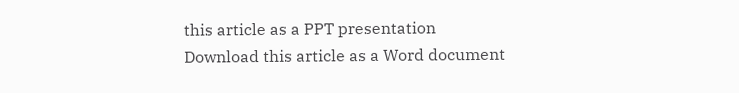this article as a PPT presentation
Download this article as a Word document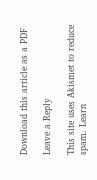Download this article as a PDF

Leave a Reply

This site uses Akismet to reduce spam. Learn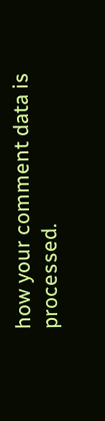how your comment data is processed.